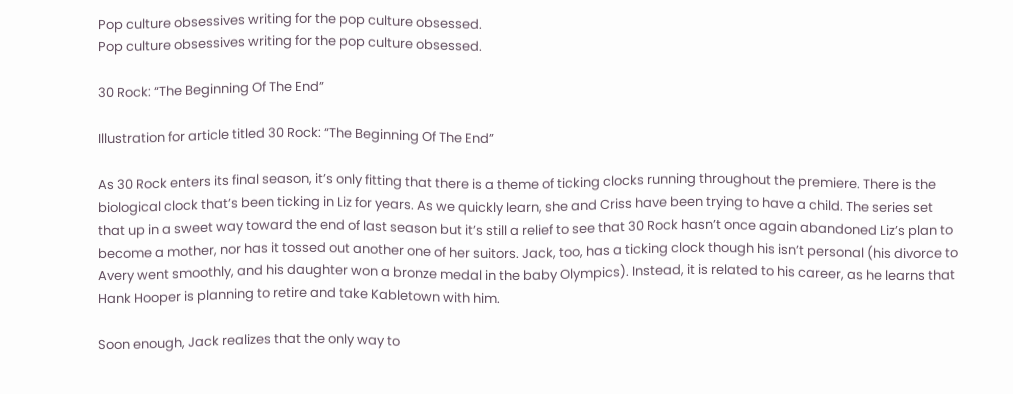Pop culture obsessives writing for the pop culture obsessed.
Pop culture obsessives writing for the pop culture obsessed.

30 Rock: “The Beginning Of The End”

Illustration for article titled 30 Rock: “The Beginning Of The End”

As 30 Rock enters its final season, it’s only fitting that there is a theme of ticking clocks running throughout the premiere. There is the biological clock that’s been ticking in Liz for years. As we quickly learn, she and Criss have been trying to have a child. The series set that up in a sweet way toward the end of last season but it’s still a relief to see that 30 Rock hasn’t once again abandoned Liz’s plan to become a mother, nor has it tossed out another one of her suitors. Jack, too, has a ticking clock though his isn’t personal (his divorce to Avery went smoothly, and his daughter won a bronze medal in the baby Olympics). Instead, it is related to his career, as he learns that Hank Hooper is planning to retire and take Kabletown with him.

Soon enough, Jack realizes that the only way to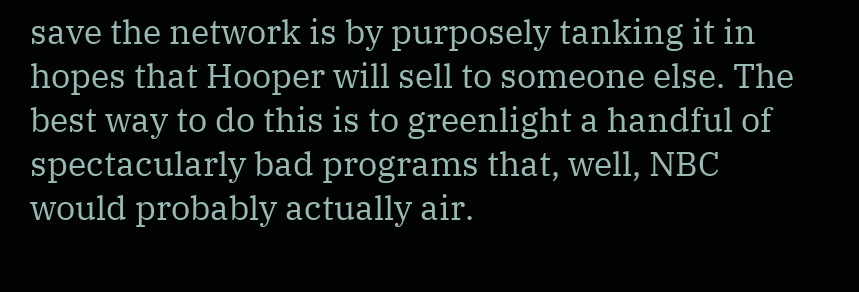save the network is by purposely tanking it in hopes that Hooper will sell to someone else. The best way to do this is to greenlight a handful of spectacularly bad programs that, well, NBC would probably actually air.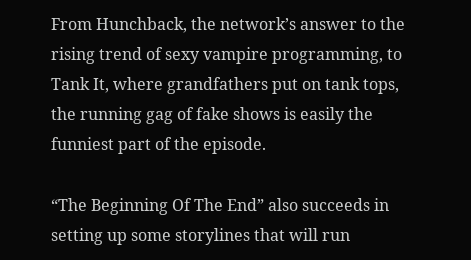From Hunchback, the network’s answer to the rising trend of sexy vampire programming, to Tank It, where grandfathers put on tank tops, the running gag of fake shows is easily the funniest part of the episode.

“The Beginning Of The End” also succeeds in setting up some storylines that will run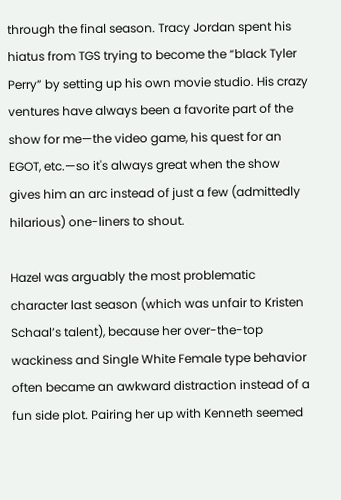through the final season. Tracy Jordan spent his hiatus from TGS trying to become the “black Tyler Perry” by setting up his own movie studio. His crazy ventures have always been a favorite part of the show for me—the video game, his quest for an EGOT, etc.—so it's always great when the show gives him an arc instead of just a few (admittedly hilarious) one-liners to shout.

Hazel was arguably the most problematic character last season (which was unfair to Kristen Schaal’s talent), because her over-the-top wackiness and Single White Female type behavior often became an awkward distraction instead of a fun side plot. Pairing her up with Kenneth seemed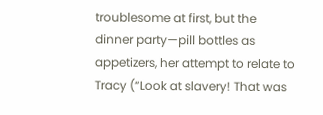troublesome at first, but the dinner party—pill bottles as appetizers, her attempt to relate to Tracy (“Look at slavery! That was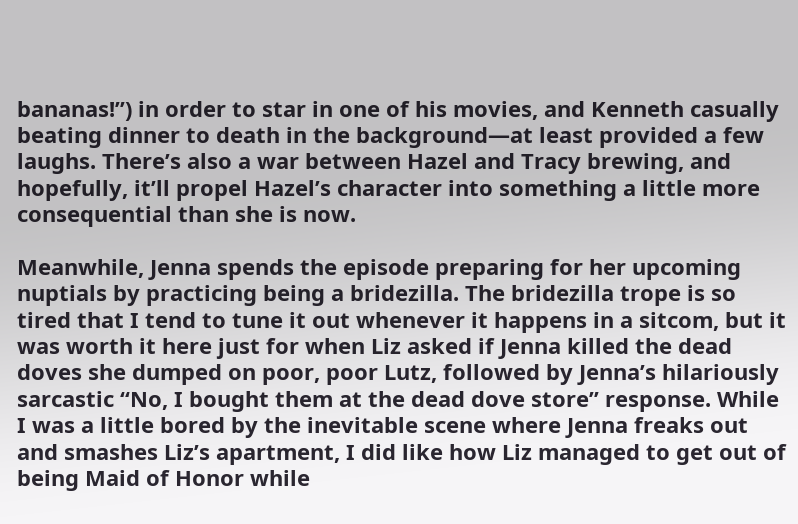bananas!”) in order to star in one of his movies, and Kenneth casually beating dinner to death in the background—at least provided a few laughs. There’s also a war between Hazel and Tracy brewing, and hopefully, it’ll propel Hazel’s character into something a little more consequential than she is now.

Meanwhile, Jenna spends the episode preparing for her upcoming nuptials by practicing being a bridezilla. The bridezilla trope is so tired that I tend to tune it out whenever it happens in a sitcom, but it was worth it here just for when Liz asked if Jenna killed the dead doves she dumped on poor, poor Lutz, followed by Jenna’s hilariously sarcastic “No, I bought them at the dead dove store” response. While I was a little bored by the inevitable scene where Jenna freaks out and smashes Liz’s apartment, I did like how Liz managed to get out of being Maid of Honor while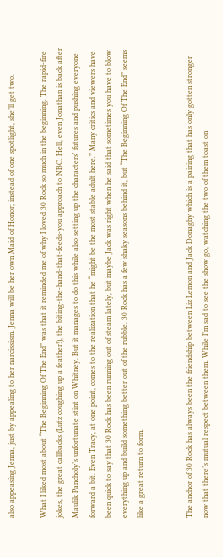also appeasing Jenna, just by appealing to her narcissism. Jenna will be her own Maid of Honor; instead of one spotlight, she’ll get two.

What I liked most about “The Beginning Of The End” was that it reminded me of why I loved 30 Rock so much in the beginning. The rapid-fire jokes, the great callbacks (Lutz coughing up a feather!), the biting-the-hand-that-feeds-you approach to NBC. Hell, even Jonathan is back after Maulik Pancholy’s unfortunate stint on Whitney. But it manages to do this while also setting up the characters' futures and pushing everyone forward a bit. Even Tracy, at one point, comes to the realization that he “might be the most stable adult here.” Many critics and viewers have been quick to say that 30 Rock has been running out of steam lately, but maybe Jack was right when he said that sometimes you have to blow everything up and build something better out of the rubble. 30 Rock has a few shaky seasons behind it, but “The Beginning Of The End” seems like a great return to form.


The anchor of 30 Rock has always been the friendship between Liz Lemon and Jack Donaghy which is a pairing that has only gotten stronger now that there’s mutual respect between them. While I’m sad to see the show go, watching the two of them toast on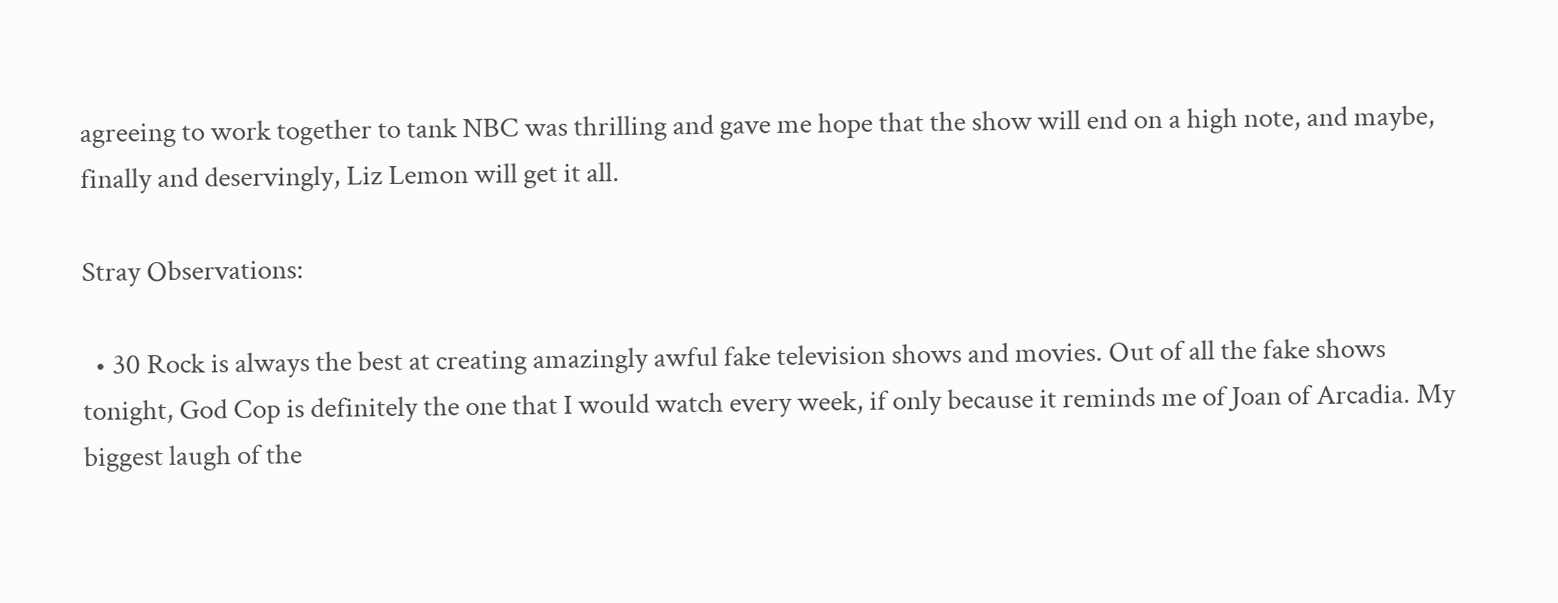agreeing to work together to tank NBC was thrilling and gave me hope that the show will end on a high note, and maybe, finally and deservingly, Liz Lemon will get it all.

Stray Observations:

  • 30 Rock is always the best at creating amazingly awful fake television shows and movies. Out of all the fake shows tonight, God Cop is definitely the one that I would watch every week, if only because it reminds me of Joan of Arcadia. My biggest laugh of the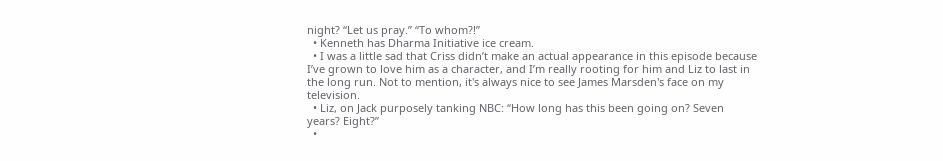night? “Let us pray.” “To whom?!”
  • Kenneth has Dharma Initiative ice cream.
  • I was a little sad that Criss didn’t make an actual appearance in this episode because I’ve grown to love him as a character, and I’m really rooting for him and Liz to last in the long run. Not to mention, it's always nice to see James Marsden's face on my television.
  • Liz, on Jack purposely tanking NBC: “How long has this been going on? Seven years? Eight?”
  •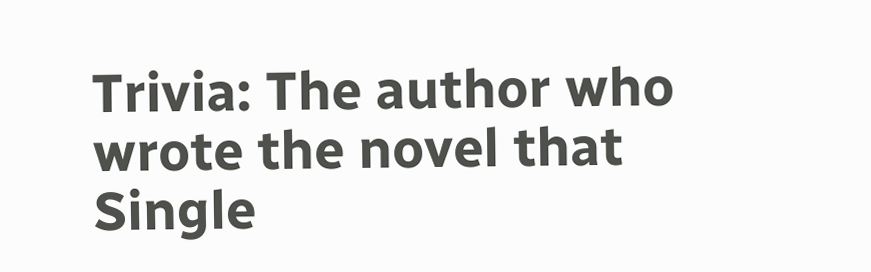Trivia: The author who wrote the novel that Single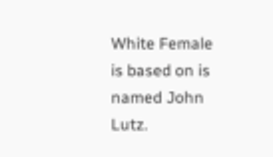White Female is based on is named John Lutz.